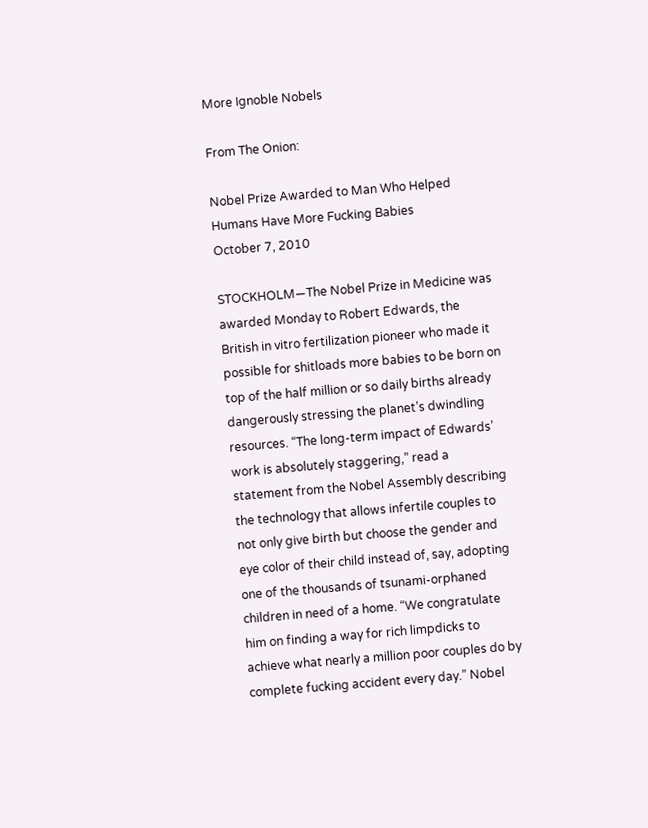More Ignoble Nobels

From The Onion:

Nobel Prize Awarded to Man Who Helped Humans Have More Fucking Babies
October 7, 2010

STOCKHOLM—The Nobel Prize in Medicine was awarded Monday to Robert Edwards, the British in vitro fertilization pioneer who made it possible for shitloads more babies to be born on top of the half million or so daily births already dangerously stressing the planet’s dwindling resources. “The long-term impact of Edwards’ work is absolutely staggering,” read a statement from the Nobel Assembly describing the technology that allows infertile couples to not only give birth but choose the gender and eye color of their child instead of, say, adopting one of the thousands of tsunami-orphaned children in need of a home. “We congratulate him on finding a way for rich limpdicks to achieve what nearly a million poor couples do by complete fucking accident every day.” Nobel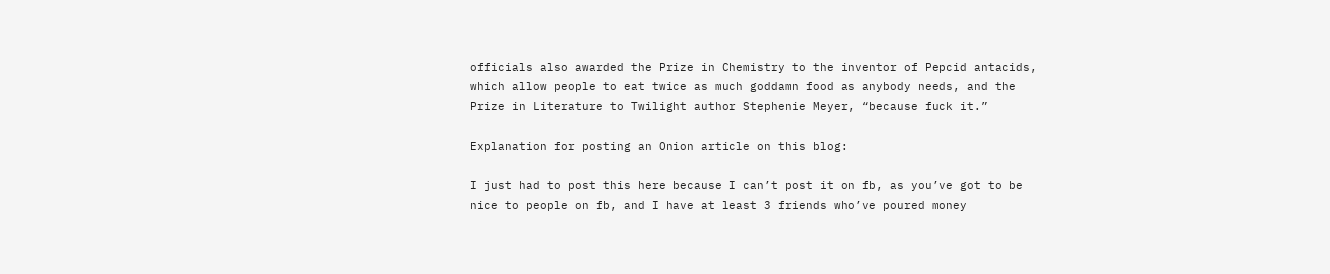officials also awarded the Prize in Chemistry to the inventor of Pepcid antacids, which allow people to eat twice as much goddamn food as anybody needs, and the Prize in Literature to Twilight author Stephenie Meyer, “because fuck it.”

Explanation for posting an Onion article on this blog:

I just had to post this here because I can’t post it on fb, as you’ve got to be nice to people on fb, and I have at least 3 friends who’ve poured money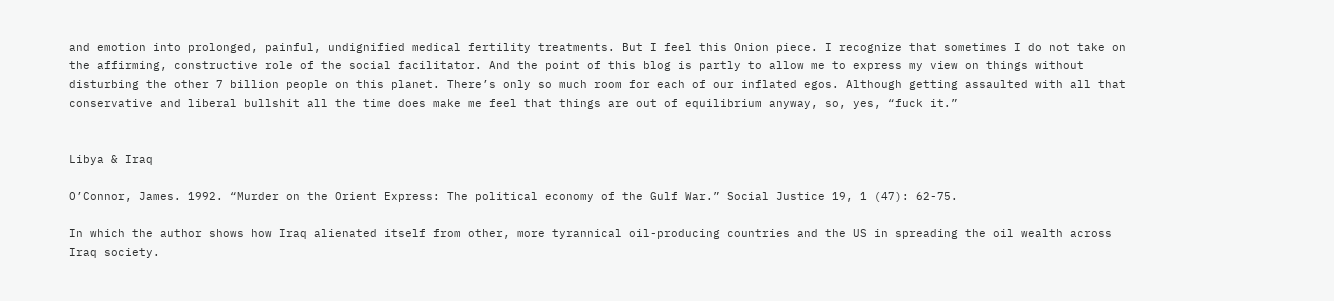and emotion into prolonged, painful, undignified medical fertility treatments. But I feel this Onion piece. I recognize that sometimes I do not take on the affirming, constructive role of the social facilitator. And the point of this blog is partly to allow me to express my view on things without disturbing the other 7 billion people on this planet. There’s only so much room for each of our inflated egos. Although getting assaulted with all that conservative and liberal bullshit all the time does make me feel that things are out of equilibrium anyway, so, yes, “fuck it.”


Libya & Iraq

O’Connor, James. 1992. “Murder on the Orient Express: The political economy of the Gulf War.” Social Justice 19, 1 (47): 62-75.

In which the author shows how Iraq alienated itself from other, more tyrannical oil-producing countries and the US in spreading the oil wealth across Iraq society.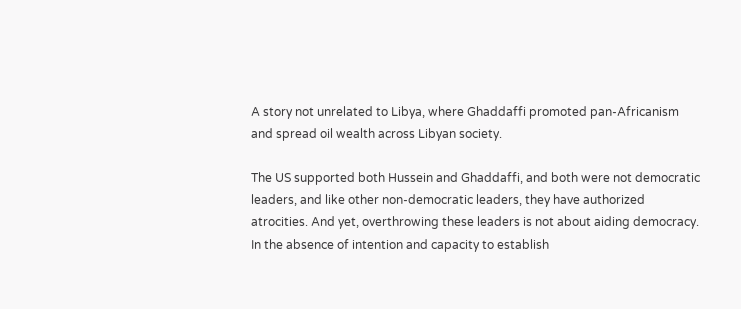A story not unrelated to Libya, where Ghaddaffi promoted pan-Africanism and spread oil wealth across Libyan society.

The US supported both Hussein and Ghaddaffi, and both were not democratic leaders, and like other non-democratic leaders, they have authorized atrocities. And yet, overthrowing these leaders is not about aiding democracy. In the absence of intention and capacity to establish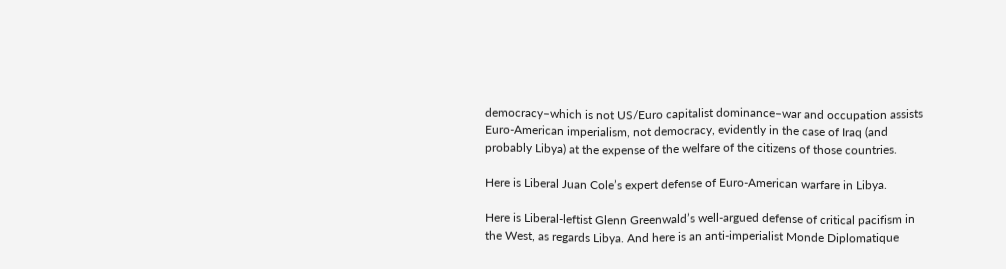democracy–which is not US/Euro capitalist dominance–war and occupation assists Euro-American imperialism, not democracy, evidently in the case of Iraq (and probably Libya) at the expense of the welfare of the citizens of those countries.

Here is Liberal Juan Cole’s expert defense of Euro-American warfare in Libya.

Here is Liberal-leftist Glenn Greenwald’s well-argued defense of critical pacifism in the West, as regards Libya. And here is an anti-imperialist Monde Diplomatique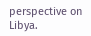perspective on Libya.